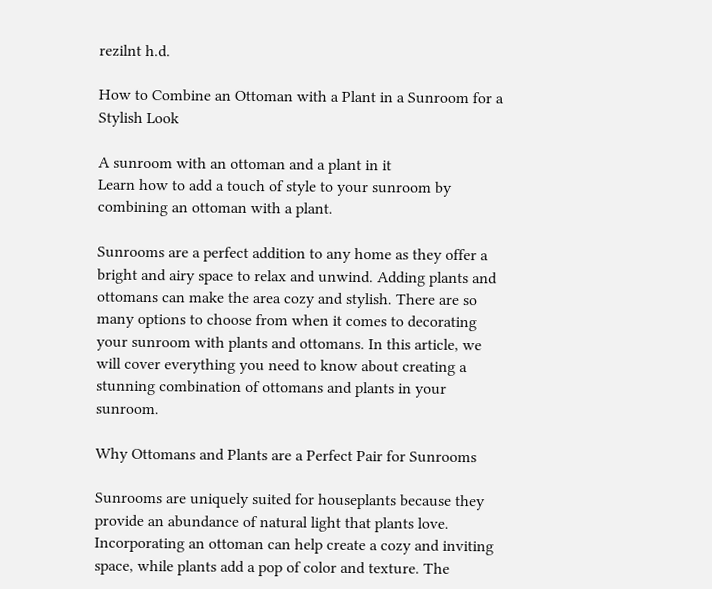rezilnt h.d.

How to Combine an Ottoman with a Plant in a Sunroom for a Stylish Look

A sunroom with an ottoman and a plant in it
Learn how to add a touch of style to your sunroom by combining an ottoman with a plant.

Sunrooms are a perfect addition to any home as they offer a bright and airy space to relax and unwind. Adding plants and ottomans can make the area cozy and stylish. There are so many options to choose from when it comes to decorating your sunroom with plants and ottomans. In this article, we will cover everything you need to know about creating a stunning combination of ottomans and plants in your sunroom.

Why Ottomans and Plants are a Perfect Pair for Sunrooms

Sunrooms are uniquely suited for houseplants because they provide an abundance of natural light that plants love. Incorporating an ottoman can help create a cozy and inviting space, while plants add a pop of color and texture. The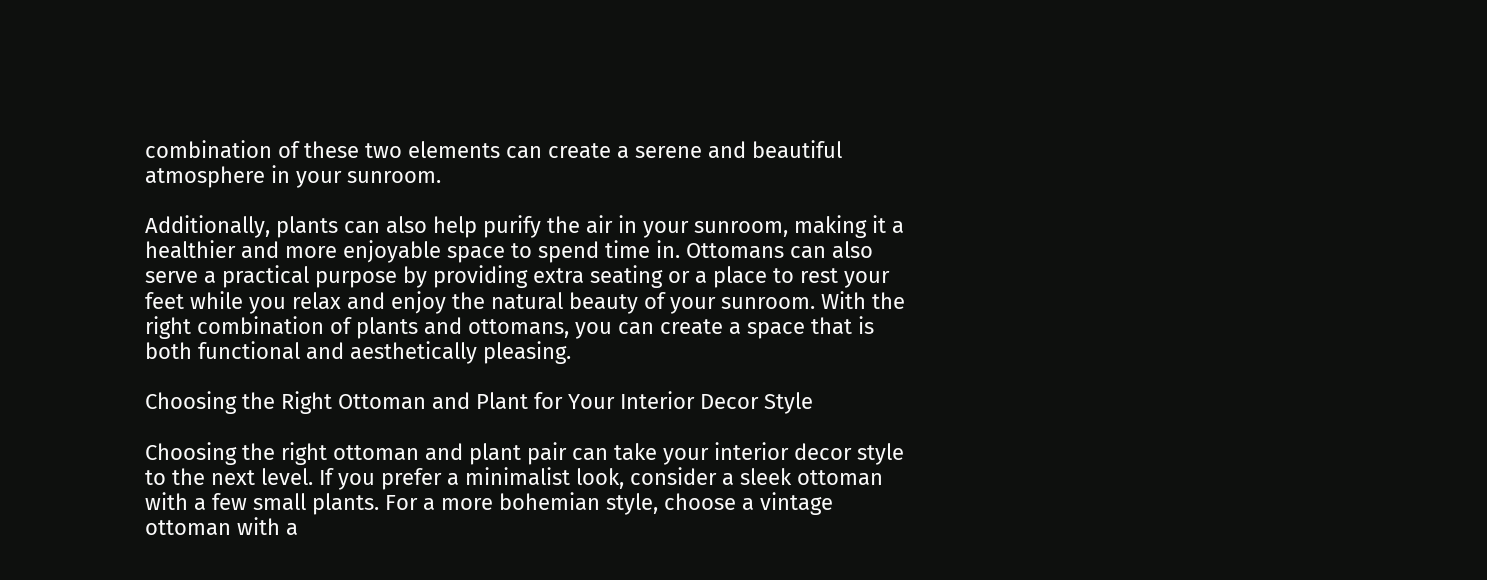combination of these two elements can create a serene and beautiful atmosphere in your sunroom.

Additionally, plants can also help purify the air in your sunroom, making it a healthier and more enjoyable space to spend time in. Ottomans can also serve a practical purpose by providing extra seating or a place to rest your feet while you relax and enjoy the natural beauty of your sunroom. With the right combination of plants and ottomans, you can create a space that is both functional and aesthetically pleasing.

Choosing the Right Ottoman and Plant for Your Interior Decor Style

Choosing the right ottoman and plant pair can take your interior decor style to the next level. If you prefer a minimalist look, consider a sleek ottoman with a few small plants. For a more bohemian style, choose a vintage ottoman with a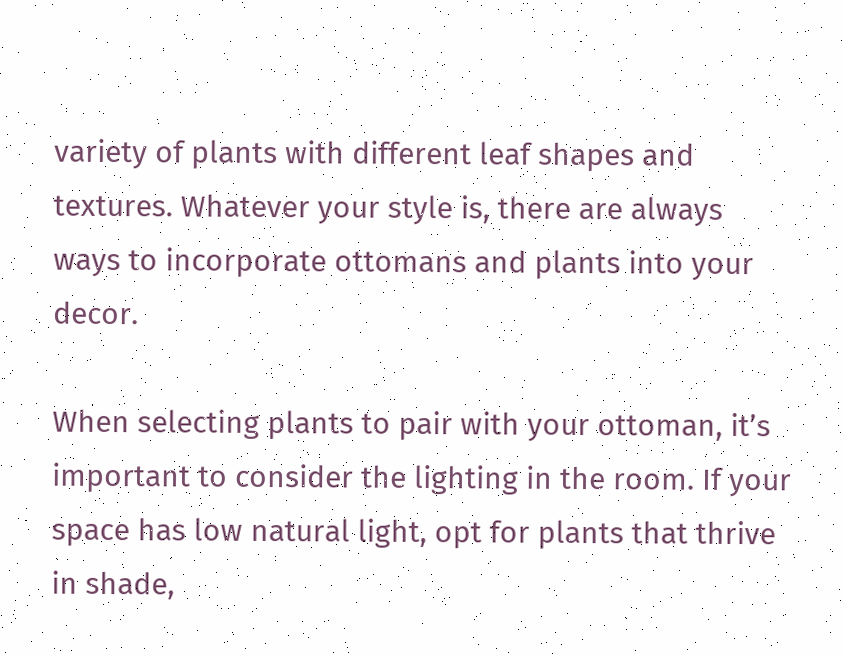variety of plants with different leaf shapes and textures. Whatever your style is, there are always ways to incorporate ottomans and plants into your decor.

When selecting plants to pair with your ottoman, it’s important to consider the lighting in the room. If your space has low natural light, opt for plants that thrive in shade,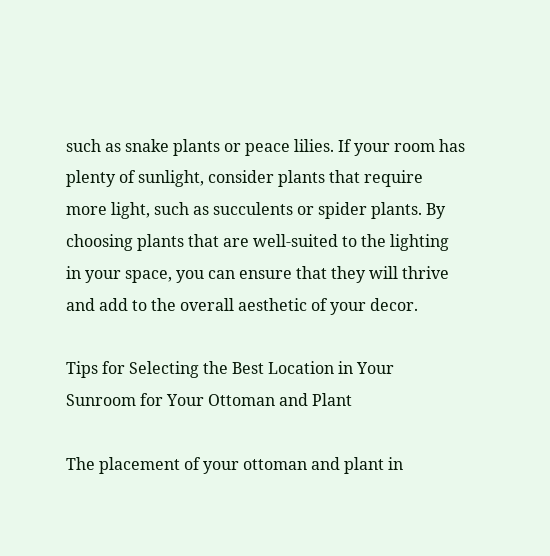such as snake plants or peace lilies. If your room has plenty of sunlight, consider plants that require more light, such as succulents or spider plants. By choosing plants that are well-suited to the lighting in your space, you can ensure that they will thrive and add to the overall aesthetic of your decor.

Tips for Selecting the Best Location in Your Sunroom for Your Ottoman and Plant

The placement of your ottoman and plant in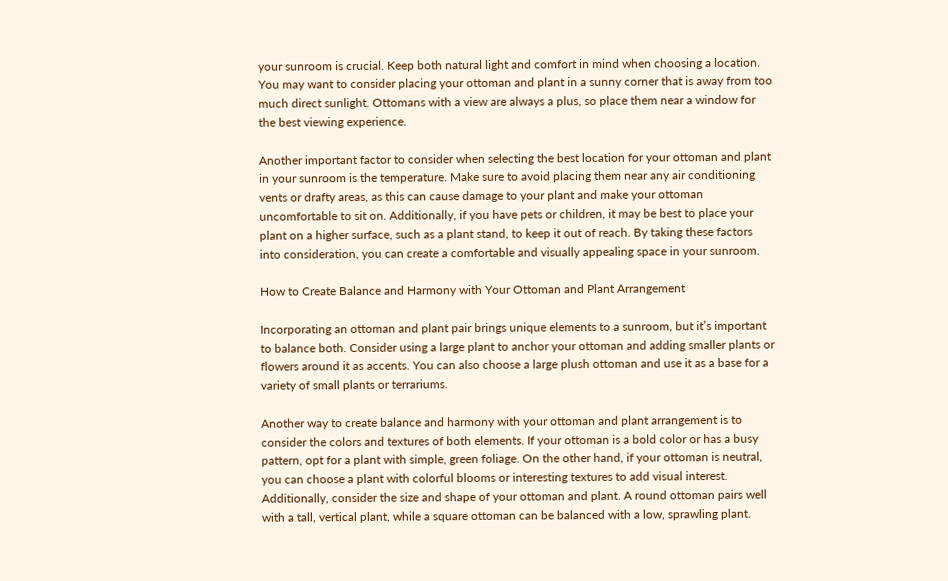your sunroom is crucial. Keep both natural light and comfort in mind when choosing a location. You may want to consider placing your ottoman and plant in a sunny corner that is away from too much direct sunlight. Ottomans with a view are always a plus, so place them near a window for the best viewing experience.

Another important factor to consider when selecting the best location for your ottoman and plant in your sunroom is the temperature. Make sure to avoid placing them near any air conditioning vents or drafty areas, as this can cause damage to your plant and make your ottoman uncomfortable to sit on. Additionally, if you have pets or children, it may be best to place your plant on a higher surface, such as a plant stand, to keep it out of reach. By taking these factors into consideration, you can create a comfortable and visually appealing space in your sunroom.

How to Create Balance and Harmony with Your Ottoman and Plant Arrangement

Incorporating an ottoman and plant pair brings unique elements to a sunroom, but it’s important to balance both. Consider using a large plant to anchor your ottoman and adding smaller plants or flowers around it as accents. You can also choose a large plush ottoman and use it as a base for a variety of small plants or terrariums.

Another way to create balance and harmony with your ottoman and plant arrangement is to consider the colors and textures of both elements. If your ottoman is a bold color or has a busy pattern, opt for a plant with simple, green foliage. On the other hand, if your ottoman is neutral, you can choose a plant with colorful blooms or interesting textures to add visual interest. Additionally, consider the size and shape of your ottoman and plant. A round ottoman pairs well with a tall, vertical plant, while a square ottoman can be balanced with a low, sprawling plant.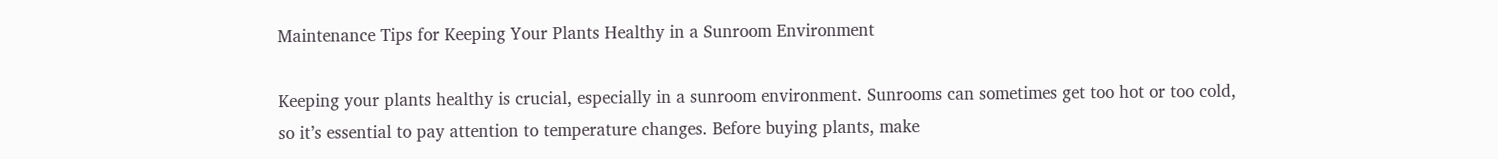Maintenance Tips for Keeping Your Plants Healthy in a Sunroom Environment

Keeping your plants healthy is crucial, especially in a sunroom environment. Sunrooms can sometimes get too hot or too cold, so it’s essential to pay attention to temperature changes. Before buying plants, make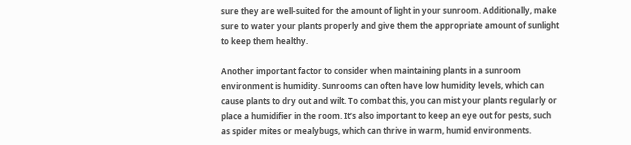sure they are well-suited for the amount of light in your sunroom. Additionally, make sure to water your plants properly and give them the appropriate amount of sunlight to keep them healthy.

Another important factor to consider when maintaining plants in a sunroom environment is humidity. Sunrooms can often have low humidity levels, which can cause plants to dry out and wilt. To combat this, you can mist your plants regularly or place a humidifier in the room. It’s also important to keep an eye out for pests, such as spider mites or mealybugs, which can thrive in warm, humid environments.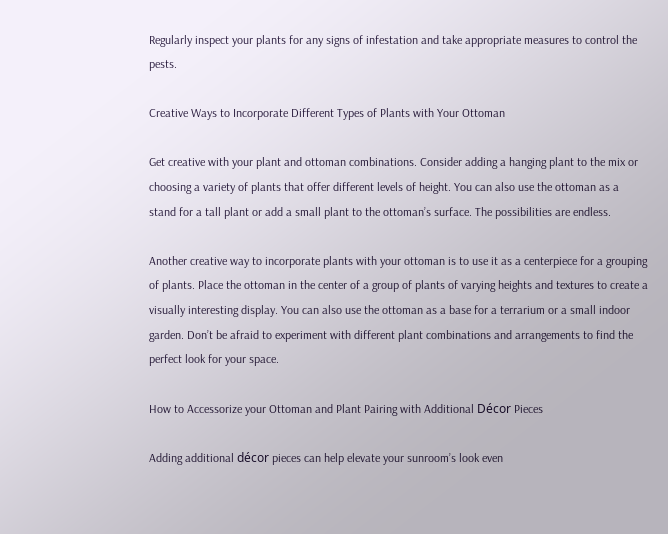Regularly inspect your plants for any signs of infestation and take appropriate measures to control the pests.

Creative Ways to Incorporate Different Types of Plants with Your Ottoman

Get creative with your plant and ottoman combinations. Consider adding a hanging plant to the mix or choosing a variety of plants that offer different levels of height. You can also use the ottoman as a stand for a tall plant or add a small plant to the ottoman’s surface. The possibilities are endless.

Another creative way to incorporate plants with your ottoman is to use it as a centerpiece for a grouping of plants. Place the ottoman in the center of a group of plants of varying heights and textures to create a visually interesting display. You can also use the ottoman as a base for a terrarium or a small indoor garden. Don’t be afraid to experiment with different plant combinations and arrangements to find the perfect look for your space.

How to Accessorize your Ottoman and Plant Pairing with Additional Décor Pieces

Adding additional décor pieces can help elevate your sunroom’s look even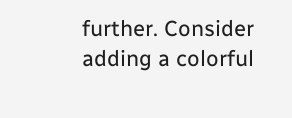further. Consider adding a colorful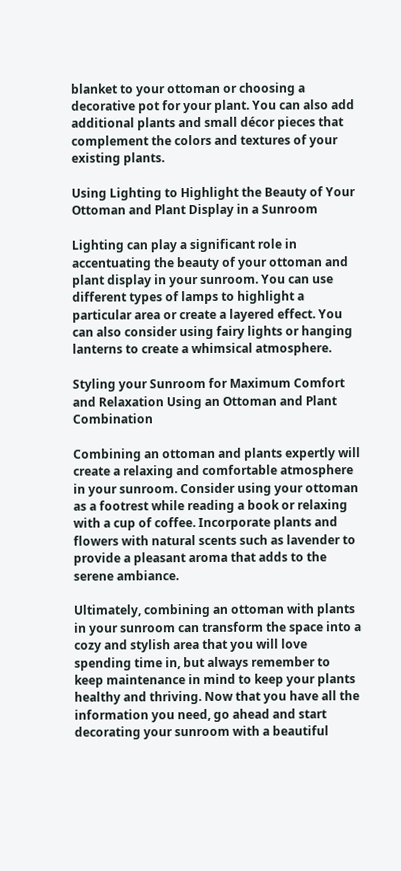blanket to your ottoman or choosing a decorative pot for your plant. You can also add additional plants and small décor pieces that complement the colors and textures of your existing plants.

Using Lighting to Highlight the Beauty of Your Ottoman and Plant Display in a Sunroom

Lighting can play a significant role in accentuating the beauty of your ottoman and plant display in your sunroom. You can use different types of lamps to highlight a particular area or create a layered effect. You can also consider using fairy lights or hanging lanterns to create a whimsical atmosphere.

Styling your Sunroom for Maximum Comfort and Relaxation Using an Ottoman and Plant Combination

Combining an ottoman and plants expertly will create a relaxing and comfortable atmosphere in your sunroom. Consider using your ottoman as a footrest while reading a book or relaxing with a cup of coffee. Incorporate plants and flowers with natural scents such as lavender to provide a pleasant aroma that adds to the serene ambiance.

Ultimately, combining an ottoman with plants in your sunroom can transform the space into a cozy and stylish area that you will love spending time in, but always remember to keep maintenance in mind to keep your plants healthy and thriving. Now that you have all the information you need, go ahead and start decorating your sunroom with a beautiful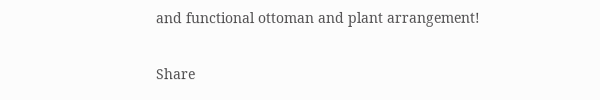and functional ottoman and plant arrangement!

Share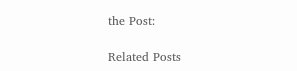the Post:

Related Posts